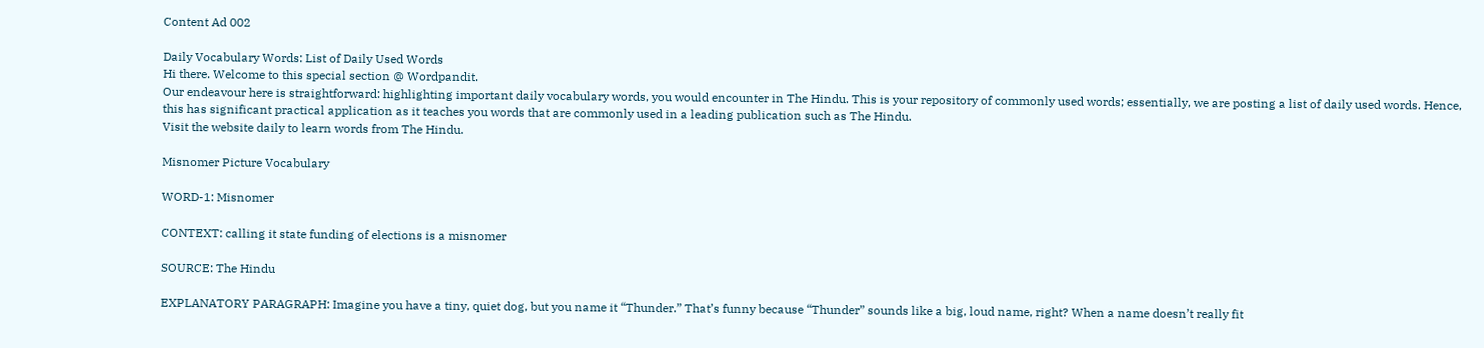Content Ad 002

Daily Vocabulary Words: List of Daily Used Words
Hi there. Welcome to this special section @ Wordpandit.
Our endeavour here is straightforward: highlighting important daily vocabulary words, you would encounter in The Hindu. This is your repository of commonly used words; essentially, we are posting a list of daily used words. Hence, this has significant practical application as it teaches you words that are commonly used in a leading publication such as The Hindu.
Visit the website daily to learn words from The Hindu.

Misnomer Picture Vocabulary

WORD-1: Misnomer

CONTEXT: calling it state funding of elections is a misnomer

SOURCE: The Hindu

EXPLANATORY PARAGRAPH: Imagine you have a tiny, quiet dog, but you name it “Thunder.” That’s funny because “Thunder” sounds like a big, loud name, right? When a name doesn’t really fit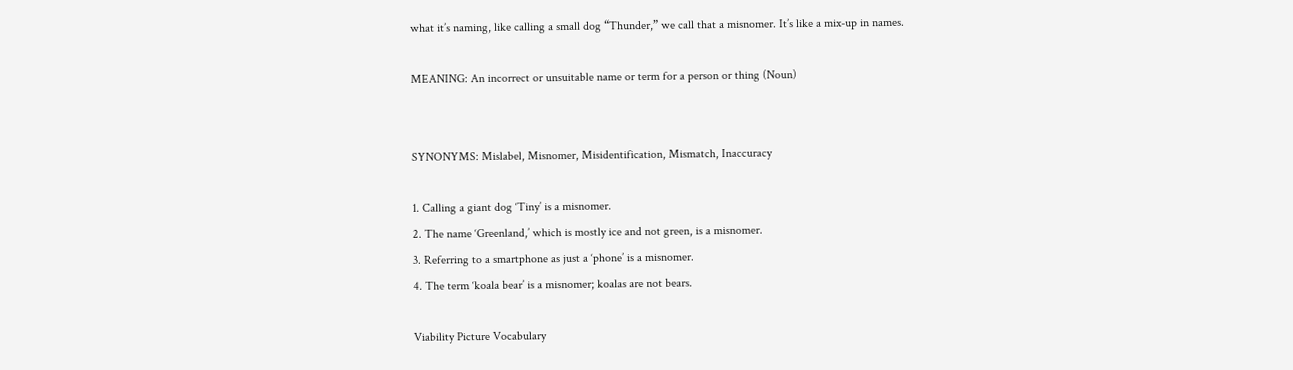what it’s naming, like calling a small dog “Thunder,” we call that a misnomer. It’s like a mix-up in names.

MEANING: An incorrect or unsuitable name or term for a person or thing (Noun)


SYNONYMS: Mislabel, Misnomer, Misidentification, Mismatch, Inaccuracy

1. Calling a giant dog ‘Tiny’ is a misnomer.
2. The name ‘Greenland,’ which is mostly ice and not green, is a misnomer.
3. Referring to a smartphone as just a ‘phone’ is a misnomer.
4. The term ‘koala bear’ is a misnomer; koalas are not bears.

Viability Picture Vocabulary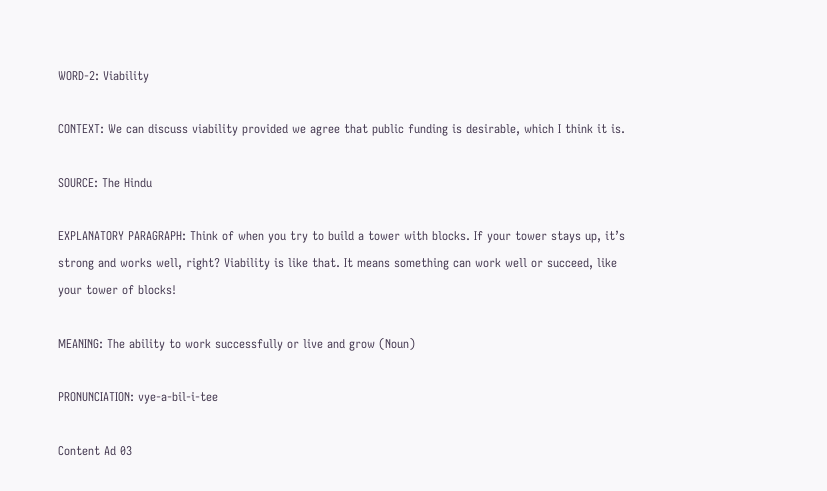WORD-2: Viability

CONTEXT: We can discuss viability provided we agree that public funding is desirable, which I think it is.

SOURCE: The Hindu

EXPLANATORY PARAGRAPH: Think of when you try to build a tower with blocks. If your tower stays up, it’s strong and works well, right? Viability is like that. It means something can work well or succeed, like your tower of blocks!

MEANING: The ability to work successfully or live and grow (Noun)

PRONUNCIATION: vye-a-bil-i-tee

Content Ad 03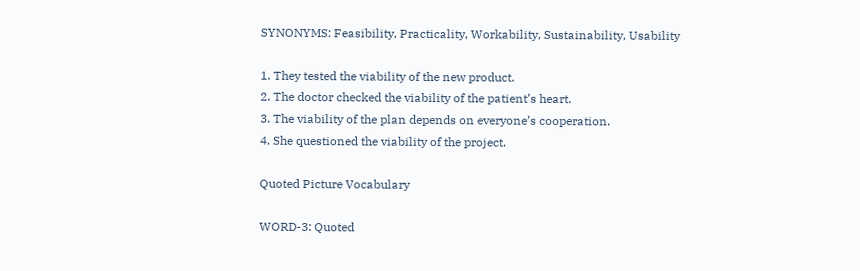SYNONYMS: Feasibility, Practicality, Workability, Sustainability, Usability

1. They tested the viability of the new product.
2. The doctor checked the viability of the patient’s heart.
3. The viability of the plan depends on everyone’s cooperation.
4. She questioned the viability of the project.

Quoted Picture Vocabulary

WORD-3: Quoted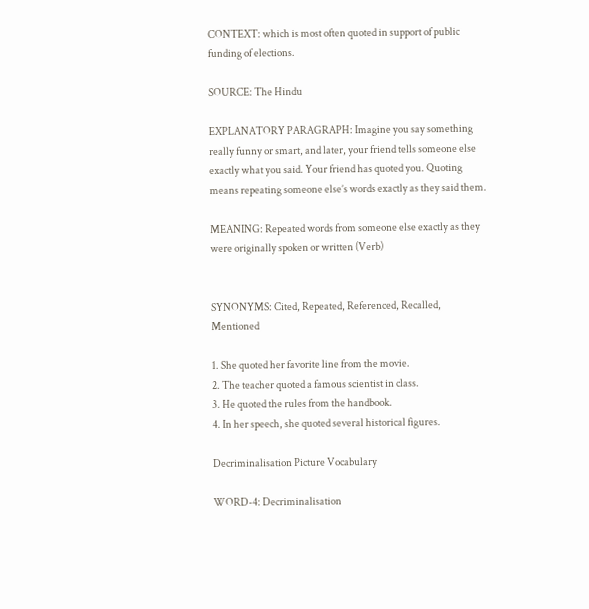CONTEXT: which is most often quoted in support of public funding of elections.

SOURCE: The Hindu

EXPLANATORY PARAGRAPH: Imagine you say something really funny or smart, and later, your friend tells someone else exactly what you said. Your friend has quoted you. Quoting means repeating someone else’s words exactly as they said them.

MEANING: Repeated words from someone else exactly as they were originally spoken or written (Verb)


SYNONYMS: Cited, Repeated, Referenced, Recalled, Mentioned

1. She quoted her favorite line from the movie.
2. The teacher quoted a famous scientist in class.
3. He quoted the rules from the handbook.
4. In her speech, she quoted several historical figures.

Decriminalisation Picture Vocabulary

WORD-4: Decriminalisation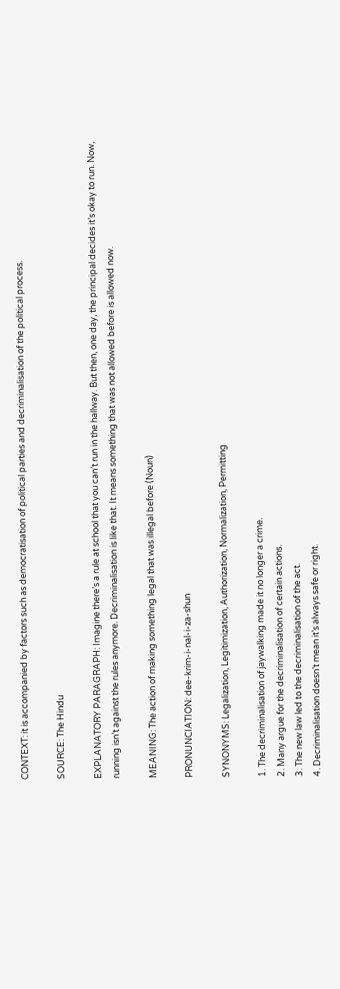CONTEXT: it is accompanied by factors such as democratisation of political parties and decriminalisation of the political process.

SOURCE: The Hindu

EXPLANATORY PARAGRAPH: Imagine there’s a rule at school that you can’t run in the hallway. But then, one day, the principal decides it’s okay to run. Now, running isn’t against the rules anymore. Decriminalisation is like that. It means something that was not allowed before is allowed now.

MEANING: The action of making something legal that was illegal before (Noun)

PRONUNCIATION: dee-krim-i-nal-i-za-shun

SYNONYMS: Legalization, Legitimization, Authorization, Normalization, Permitting

1. The decriminalisation of jaywalking made it no longer a crime.
2. Many argue for the decriminalisation of certain actions.
3. The new law led to the decriminalisation of the act.
4. Decriminalisation doesn’t mean it’s always safe or right.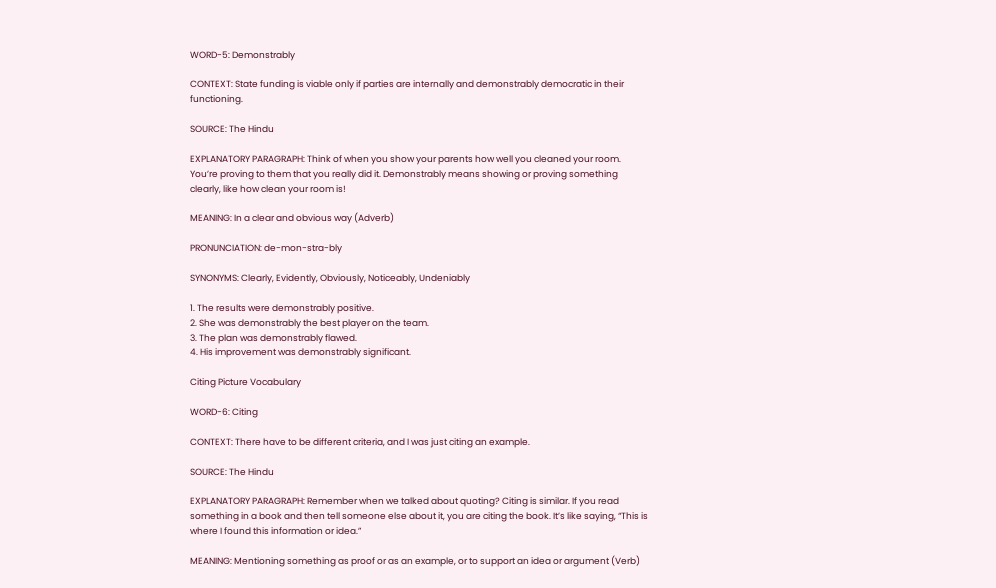WORD-5: Demonstrably

CONTEXT: State funding is viable only if parties are internally and demonstrably democratic in their functioning.

SOURCE: The Hindu

EXPLANATORY PARAGRAPH: Think of when you show your parents how well you cleaned your room. You’re proving to them that you really did it. Demonstrably means showing or proving something clearly, like how clean your room is!

MEANING: In a clear and obvious way (Adverb)

PRONUNCIATION: de-mon-stra-bly

SYNONYMS: Clearly, Evidently, Obviously, Noticeably, Undeniably

1. The results were demonstrably positive.
2. She was demonstrably the best player on the team.
3. The plan was demonstrably flawed.
4. His improvement was demonstrably significant.

Citing Picture Vocabulary

WORD-6: Citing

CONTEXT: There have to be different criteria, and I was just citing an example.

SOURCE: The Hindu

EXPLANATORY PARAGRAPH: Remember when we talked about quoting? Citing is similar. If you read something in a book and then tell someone else about it, you are citing the book. It’s like saying, “This is where I found this information or idea.”

MEANING: Mentioning something as proof or as an example, or to support an idea or argument (Verb)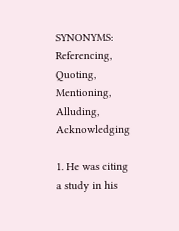SYNONYMS: Referencing, Quoting, Mentioning, Alluding, Acknowledging

1. He was citing a study in his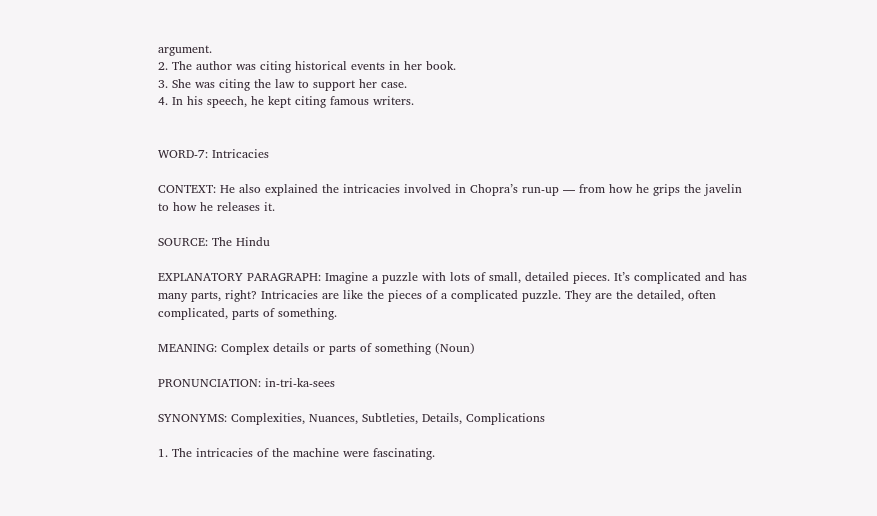argument.
2. The author was citing historical events in her book.
3. She was citing the law to support her case.
4. In his speech, he kept citing famous writers.


WORD-7: Intricacies

CONTEXT: He also explained the intricacies involved in Chopra’s run-up — from how he grips the javelin to how he releases it.

SOURCE: The Hindu

EXPLANATORY PARAGRAPH: Imagine a puzzle with lots of small, detailed pieces. It’s complicated and has many parts, right? Intricacies are like the pieces of a complicated puzzle. They are the detailed, often complicated, parts of something.

MEANING: Complex details or parts of something (Noun)

PRONUNCIATION: in-tri-ka-sees

SYNONYMS: Complexities, Nuances, Subtleties, Details, Complications

1. The intricacies of the machine were fascinating.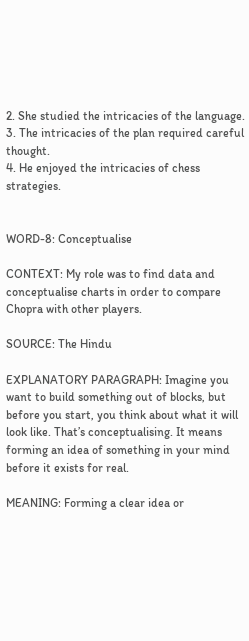2. She studied the intricacies of the language.
3. The intricacies of the plan required careful thought.
4. He enjoyed the intricacies of chess strategies.


WORD-8: Conceptualise

CONTEXT: My role was to find data and conceptualise charts in order to compare Chopra with other players.

SOURCE: The Hindu

EXPLANATORY PARAGRAPH: Imagine you want to build something out of blocks, but before you start, you think about what it will look like. That’s conceptualising. It means forming an idea of something in your mind before it exists for real.

MEANING: Forming a clear idea or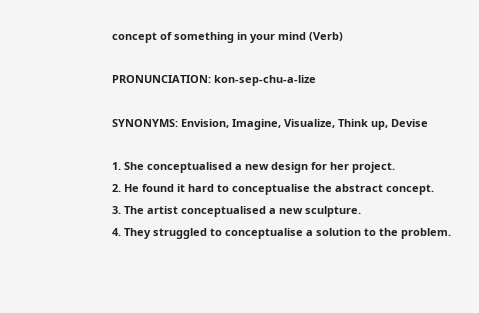concept of something in your mind (Verb)

PRONUNCIATION: kon-sep-chu-a-lize

SYNONYMS: Envision, Imagine, Visualize, Think up, Devise

1. She conceptualised a new design for her project.
2. He found it hard to conceptualise the abstract concept.
3. The artist conceptualised a new sculpture.
4. They struggled to conceptualise a solution to the problem.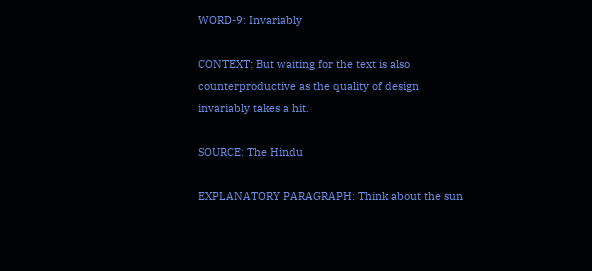WORD-9: Invariably

CONTEXT: But waiting for the text is also counterproductive as the quality of design invariably takes a hit.

SOURCE: The Hindu

EXPLANATORY PARAGRAPH: Think about the sun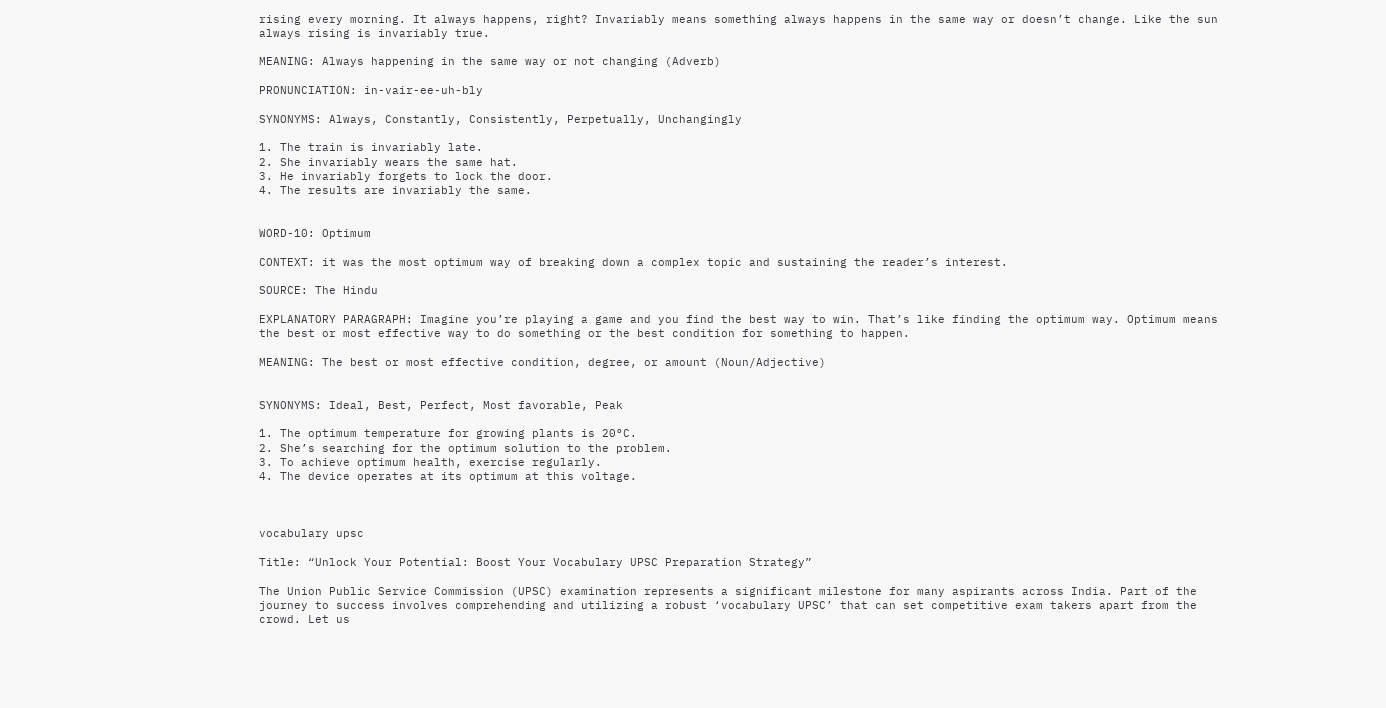rising every morning. It always happens, right? Invariably means something always happens in the same way or doesn’t change. Like the sun always rising is invariably true.

MEANING: Always happening in the same way or not changing (Adverb)

PRONUNCIATION: in-vair-ee-uh-bly

SYNONYMS: Always, Constantly, Consistently, Perpetually, Unchangingly

1. The train is invariably late.
2. She invariably wears the same hat.
3. He invariably forgets to lock the door.
4. The results are invariably the same.


WORD-10: Optimum

CONTEXT: it was the most optimum way of breaking down a complex topic and sustaining the reader’s interest.

SOURCE: The Hindu

EXPLANATORY PARAGRAPH: Imagine you’re playing a game and you find the best way to win. That’s like finding the optimum way. Optimum means the best or most effective way to do something or the best condition for something to happen.

MEANING: The best or most effective condition, degree, or amount (Noun/Adjective)


SYNONYMS: Ideal, Best, Perfect, Most favorable, Peak

1. The optimum temperature for growing plants is 20°C.
2. She’s searching for the optimum solution to the problem.
3. To achieve optimum health, exercise regularly.
4. The device operates at its optimum at this voltage.



vocabulary upsc

Title: “Unlock Your Potential: Boost Your Vocabulary UPSC Preparation Strategy”

The Union Public Service Commission (UPSC) examination represents a significant milestone for many aspirants across India. Part of the journey to success involves comprehending and utilizing a robust ‘vocabulary UPSC’ that can set competitive exam takers apart from the crowd. Let us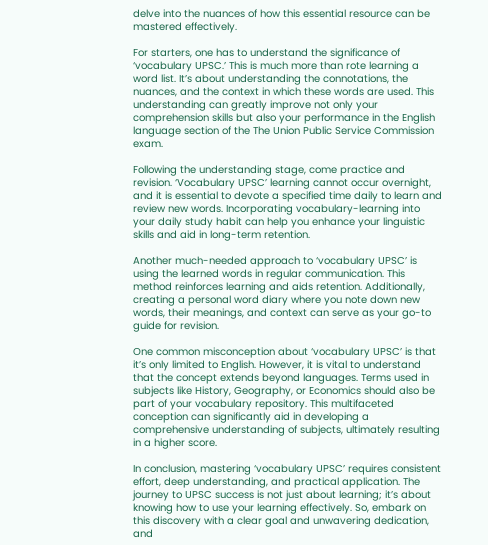delve into the nuances of how this essential resource can be mastered effectively.

For starters, one has to understand the significance of ‘vocabulary UPSC.’ This is much more than rote learning a word list. It’s about understanding the connotations, the nuances, and the context in which these words are used. This understanding can greatly improve not only your comprehension skills but also your performance in the English language section of the The Union Public Service Commission exam.

Following the understanding stage, come practice and revision. ‘Vocabulary UPSC’ learning cannot occur overnight, and it is essential to devote a specified time daily to learn and review new words. Incorporating vocabulary-learning into your daily study habit can help you enhance your linguistic skills and aid in long-term retention.

Another much-needed approach to ‘vocabulary UPSC’ is using the learned words in regular communication. This method reinforces learning and aids retention. Additionally, creating a personal word diary where you note down new words, their meanings, and context can serve as your go-to guide for revision.

One common misconception about ‘vocabulary UPSC’ is that it’s only limited to English. However, it is vital to understand that the concept extends beyond languages. Terms used in subjects like History, Geography, or Economics should also be part of your vocabulary repository. This multifaceted conception can significantly aid in developing a comprehensive understanding of subjects, ultimately resulting in a higher score.

In conclusion, mastering ‘vocabulary UPSC’ requires consistent effort, deep understanding, and practical application. The journey to UPSC success is not just about learning; it’s about knowing how to use your learning effectively. So, embark on this discovery with a clear goal and unwavering dedication, and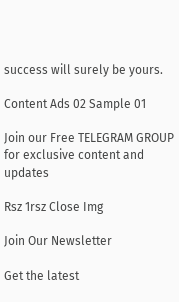success will surely be yours.

Content Ads 02 Sample 01

Join our Free TELEGRAM GROUP for exclusive content and updates

Rsz 1rsz Close Img

Join Our Newsletter

Get the latest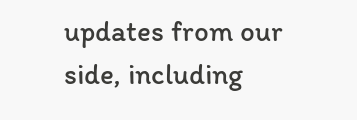updates from our side, including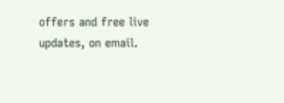offers and free live updates, on email.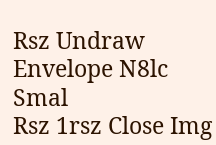Rsz Undraw Envelope N8lc Smal
Rsz 1rsz Close Img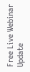Free Live Webinar Update